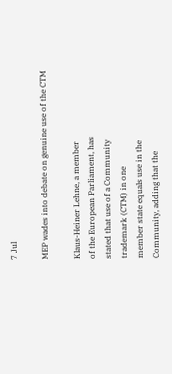7 Jul

MEP wades into debate on genuine use of the CTM

Klaus-Heiner Lehne, a member
of the European Parliament, has
stated that use of a Community
trademark (CTM) in one
member state equals use in the
Community, adding that the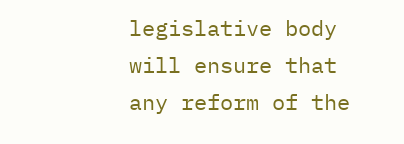legislative body will ensure that
any reform of the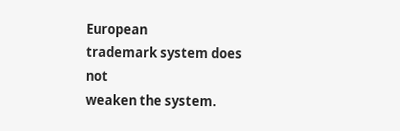European
trademark system does not
weaken the system.